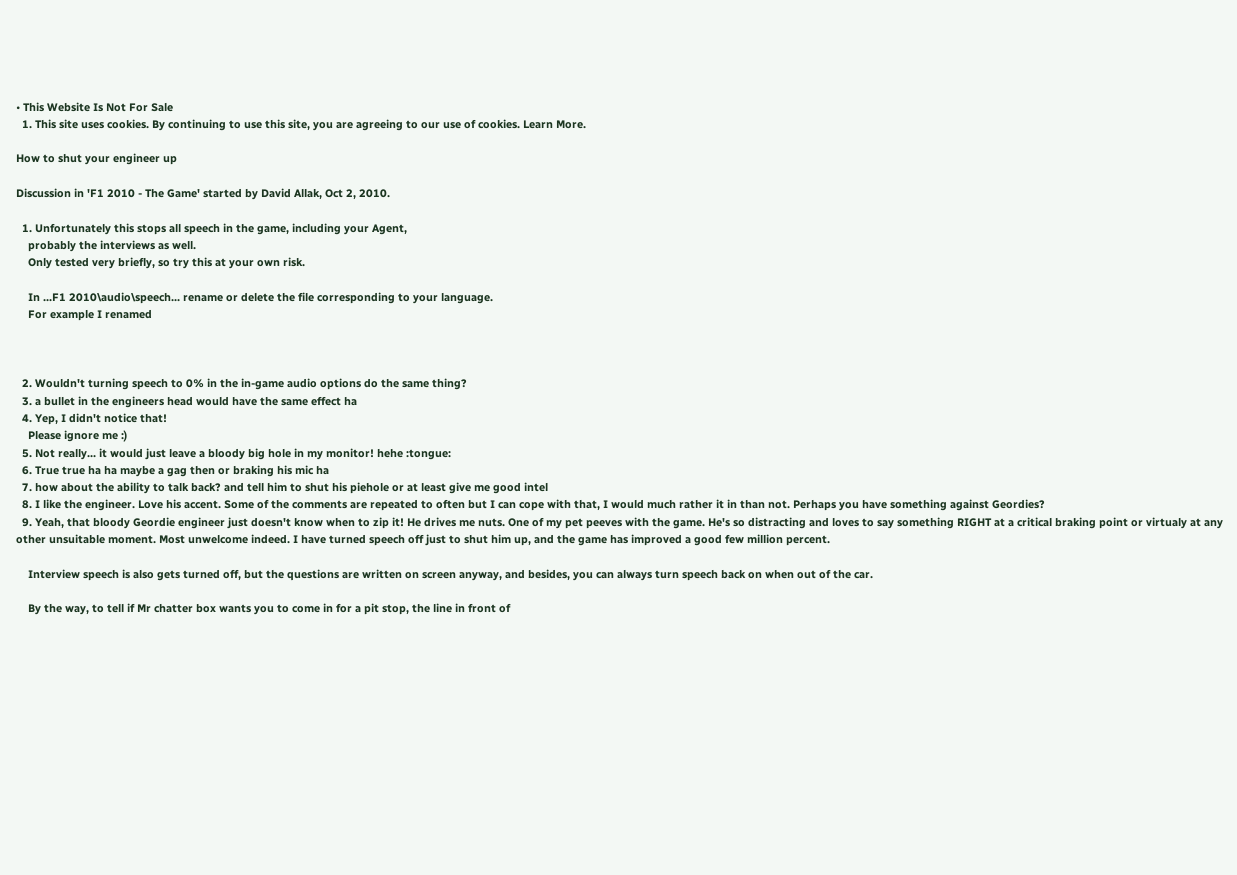• This Website Is Not For Sale
  1. This site uses cookies. By continuing to use this site, you are agreeing to our use of cookies. Learn More.

How to shut your engineer up

Discussion in 'F1 2010 - The Game' started by David Allak, Oct 2, 2010.

  1. Unfortunately this stops all speech in the game, including your Agent,
    probably the interviews as well.
    Only tested very briefly, so try this at your own risk.

    In ...F1 2010\audio\speech... rename or delete the file corresponding to your language.
    For example I renamed



  2. Wouldn't turning speech to 0% in the in-game audio options do the same thing?
  3. a bullet in the engineers head would have the same effect ha
  4. Yep, I didn't notice that!
    Please ignore me :)
  5. Not really... it would just leave a bloody big hole in my monitor! hehe :tongue:
  6. True true ha ha maybe a gag then or braking his mic ha
  7. how about the ability to talk back? and tell him to shut his piehole or at least give me good intel
  8. I like the engineer. Love his accent. Some of the comments are repeated to often but I can cope with that, I would much rather it in than not. Perhaps you have something against Geordies?
  9. Yeah, that bloody Geordie engineer just doesn't know when to zip it! He drives me nuts. One of my pet peeves with the game. He's so distracting and loves to say something RIGHT at a critical braking point or virtualy at any other unsuitable moment. Most unwelcome indeed. I have turned speech off just to shut him up, and the game has improved a good few million percent.

    Interview speech is also gets turned off, but the questions are written on screen anyway, and besides, you can always turn speech back on when out of the car.

    By the way, to tell if Mr chatter box wants you to come in for a pit stop, the line in front of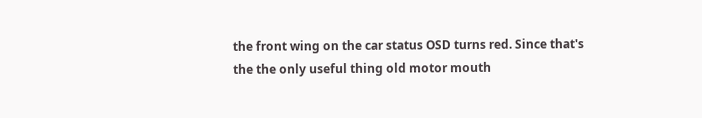the front wing on the car status OSD turns red. Since that's the the only useful thing old motor mouth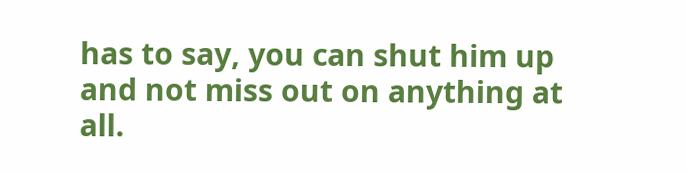has to say, you can shut him up and not miss out on anything at all.